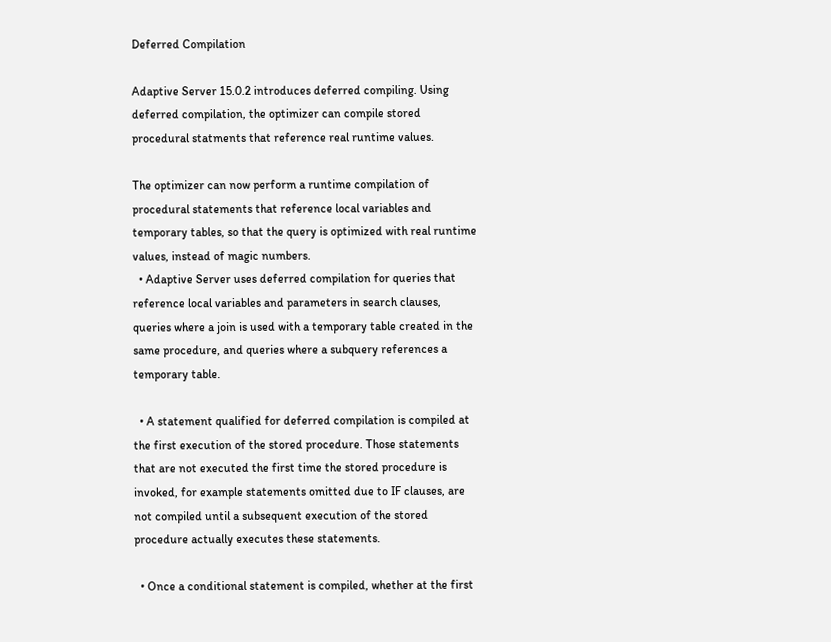Deferred Compilation

Adaptive Server 15.0.2 introduces deferred compiling. Using deferred compilation, the optimizer can compile stored procedural statments that reference real runtime values.

The optimizer can now perform a runtime compilation of procedural statements that reference local variables and temporary tables, so that the query is optimized with real runtime values, instead of magic numbers.
  • Adaptive Server uses deferred compilation for queries that reference local variables and parameters in search clauses, queries where a join is used with a temporary table created in the same procedure, and queries where a subquery references a temporary table.

  • A statement qualified for deferred compilation is compiled at the first execution of the stored procedure. Those statements that are not executed the first time the stored procedure is invoked, for example statements omitted due to IF clauses, are not compiled until a subsequent execution of the stored procedure actually executes these statements.

  • Once a conditional statement is compiled, whether at the first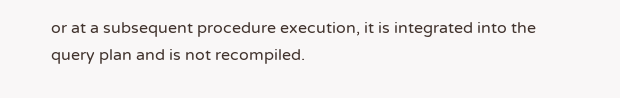or at a subsequent procedure execution, it is integrated into the query plan and is not recompiled.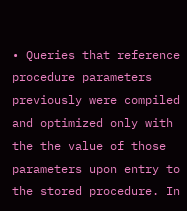• Queries that reference procedure parameters previously were compiled and optimized only with the the value of those parameters upon entry to the stored procedure. In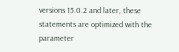versions 15.0.2 and later, these statements are optimized with the parameter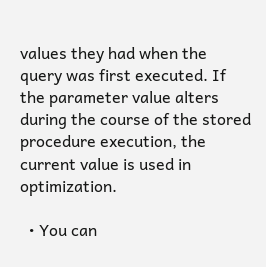values they had when the query was first executed. If the parameter value alters during the course of the stored procedure execution, the current value is used in optimization.

  • You can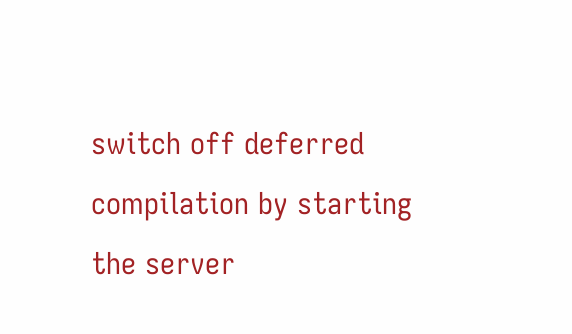switch off deferred compilation by starting the server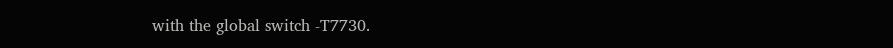with the global switch -T7730.